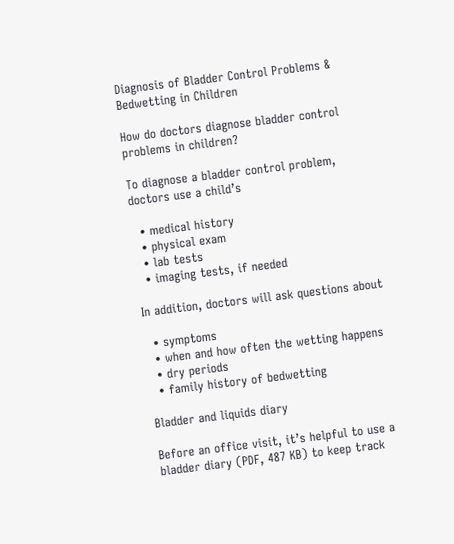Diagnosis of Bladder Control Problems & Bedwetting in Children

How do doctors diagnose bladder control problems in children?

To diagnose a bladder control problem, doctors use a child’s

  • medical history
  • physical exam
  • lab tests
  • imaging tests, if needed

In addition, doctors will ask questions about

  • symptoms
  • when and how often the wetting happens
  • dry periods
  • family history of bedwetting

Bladder and liquids diary

Before an office visit, it’s helpful to use a bladder diary (PDF, 487 KB) to keep track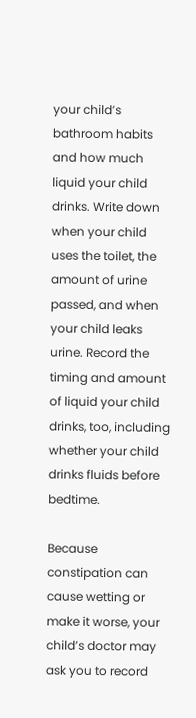your child’s bathroom habits and how much liquid your child drinks. Write down when your child uses the toilet, the amount of urine passed, and when your child leaks urine. Record the timing and amount of liquid your child drinks, too, including whether your child drinks fluids before bedtime.

Because constipation can cause wetting or make it worse, your child’s doctor may ask you to record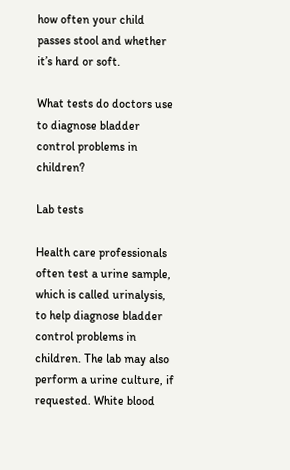how often your child passes stool and whether it’s hard or soft.

What tests do doctors use to diagnose bladder control problems in children?

Lab tests

Health care professionals often test a urine sample, which is called urinalysis, to help diagnose bladder control problems in children. The lab may also perform a urine culture, if requested. White blood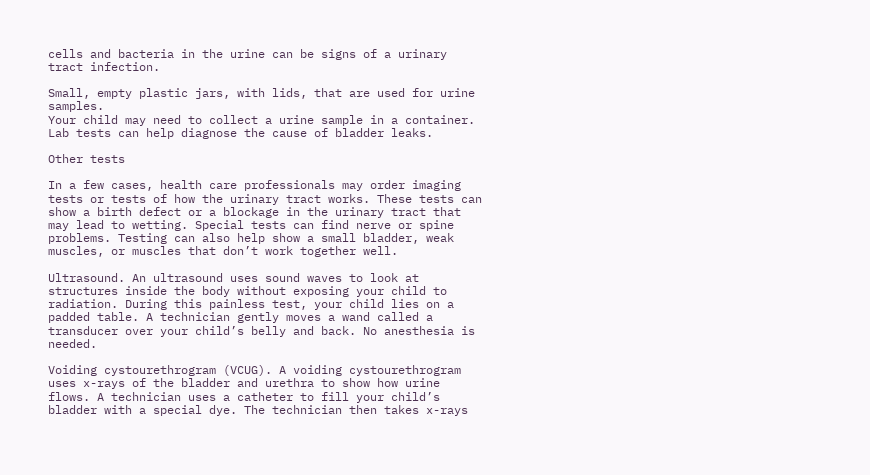cells and bacteria in the urine can be signs of a urinary tract infection.

Small, empty plastic jars, with lids, that are used for urine samples.
Your child may need to collect a urine sample in a container. Lab tests can help diagnose the cause of bladder leaks.

Other tests

In a few cases, health care professionals may order imaging tests or tests of how the urinary tract works. These tests can show a birth defect or a blockage in the urinary tract that may lead to wetting. Special tests can find nerve or spine problems. Testing can also help show a small bladder, weak muscles, or muscles that don’t work together well.

Ultrasound. An ultrasound uses sound waves to look at structures inside the body without exposing your child to radiation. During this painless test, your child lies on a padded table. A technician gently moves a wand called a transducer over your child’s belly and back. No anesthesia is needed.

Voiding cystourethrogram (VCUG). A voiding cystourethrogram uses x-rays of the bladder and urethra to show how urine flows. A technician uses a catheter to fill your child’s bladder with a special dye. The technician then takes x-rays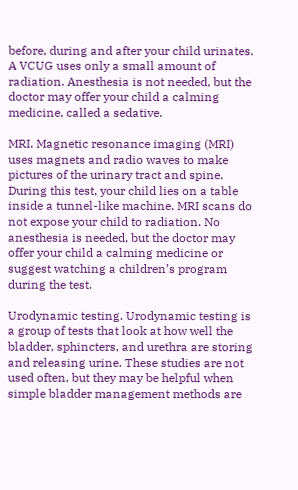before, during and after your child urinates. A VCUG uses only a small amount of radiation. Anesthesia is not needed, but the doctor may offer your child a calming medicine, called a sedative.

MRI. Magnetic resonance imaging (MRI) uses magnets and radio waves to make pictures of the urinary tract and spine. During this test, your child lies on a table inside a tunnel-like machine. MRI scans do not expose your child to radiation. No anesthesia is needed, but the doctor may offer your child a calming medicine or suggest watching a children’s program during the test.

Urodynamic testing. Urodynamic testing is a group of tests that look at how well the bladder, sphincters, and urethra are storing and releasing urine. These studies are not used often, but they may be helpful when simple bladder management methods are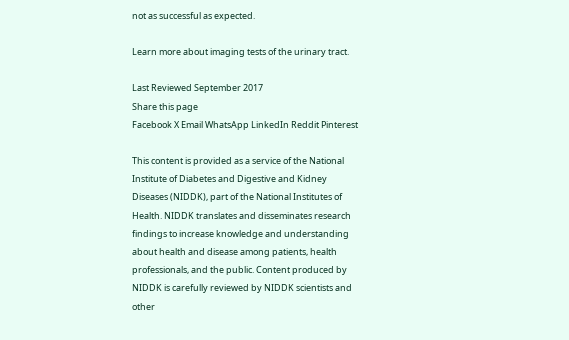not as successful as expected.

Learn more about imaging tests of the urinary tract.

Last Reviewed September 2017
Share this page
Facebook X Email WhatsApp LinkedIn Reddit Pinterest

This content is provided as a service of the National Institute of Diabetes and Digestive and Kidney Diseases (NIDDK), part of the National Institutes of Health. NIDDK translates and disseminates research findings to increase knowledge and understanding about health and disease among patients, health professionals, and the public. Content produced by NIDDK is carefully reviewed by NIDDK scientists and other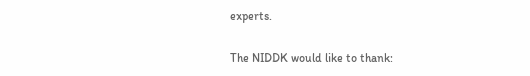experts.

The NIDDK would like to thank: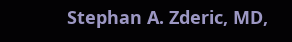Stephan A. Zderic, MD,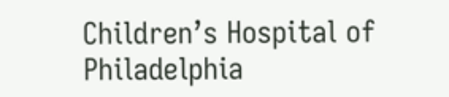Children’s Hospital of Philadelphia